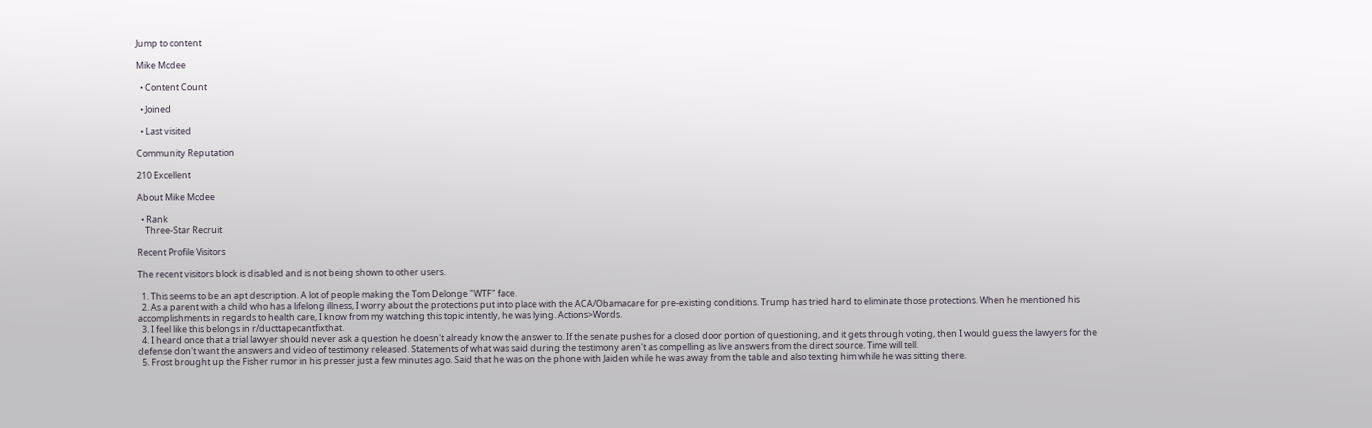Jump to content

Mike Mcdee

  • Content Count

  • Joined

  • Last visited

Community Reputation

210 Excellent

About Mike Mcdee

  • Rank
    Three-Star Recruit

Recent Profile Visitors

The recent visitors block is disabled and is not being shown to other users.

  1. This seems to be an apt description. A lot of people making the Tom Delonge "WTF" face.
  2. As a parent with a child who has a lifelong illness, I worry about the protections put into place with the ACA/Obamacare for pre-existing conditions. Trump has tried hard to eliminate those protections. When he mentioned his accomplishments in regards to health care, I know from my watching this topic intently, he was lying. Actions>Words.
  3. I feel like this belongs in r/ducttapecantfixthat.
  4. I heard once that a trial lawyer should never ask a question he doesn't already know the answer to. If the senate pushes for a closed door portion of questioning, and it gets through voting, then I would guess the lawyers for the defense don't want the answers and video of testimony released. Statements of what was said during the testimony aren't as compelling as live answers from the direct source. Time will tell.
  5. Frost brought up the Fisher rumor in his presser just a few minutes ago. Said that he was on the phone with Jaiden while he was away from the table and also texting him while he was sitting there.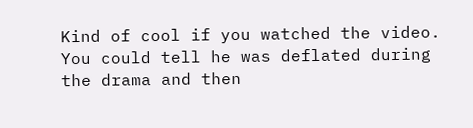Kind of cool if you watched the video. You could tell he was deflated during the drama and then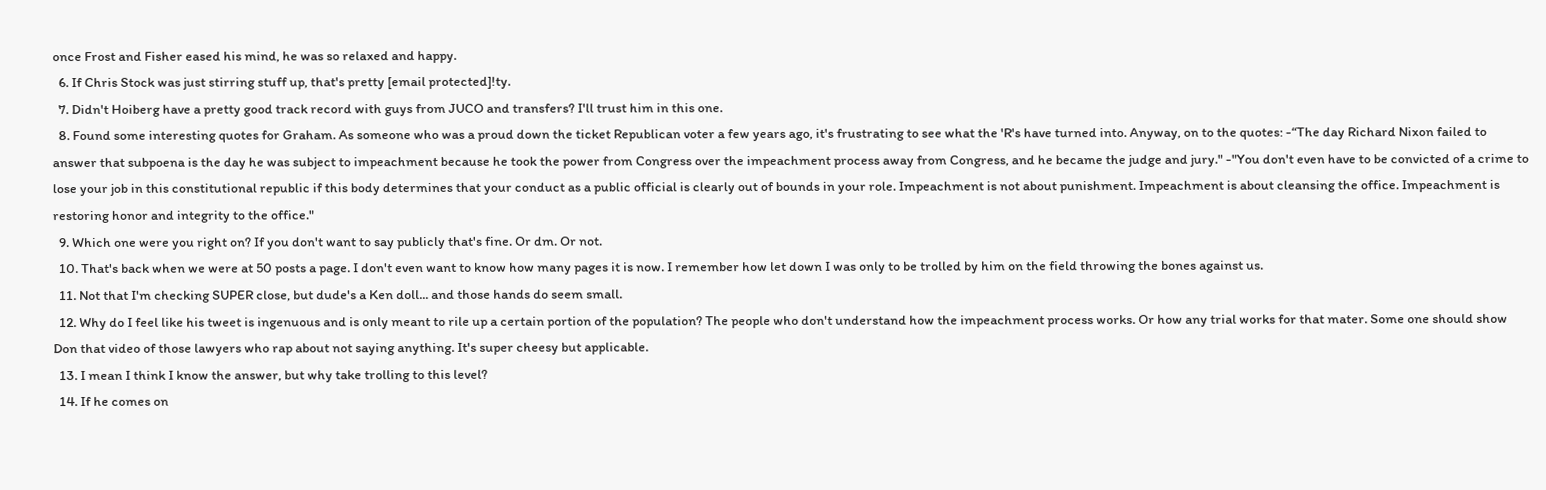once Frost and Fisher eased his mind, he was so relaxed and happy.
  6. If Chris Stock was just stirring stuff up, that's pretty [email protected]!ty.
  7. Didn't Hoiberg have a pretty good track record with guys from JUCO and transfers? I'll trust him in this one.
  8. Found some interesting quotes for Graham. As someone who was a proud down the ticket Republican voter a few years ago, it's frustrating to see what the 'R's have turned into. Anyway, on to the quotes: -“The day Richard Nixon failed to answer that subpoena is the day he was subject to impeachment because he took the power from Congress over the impeachment process away from Congress, and he became the judge and jury." -"You don't even have to be convicted of a crime to lose your job in this constitutional republic if this body determines that your conduct as a public official is clearly out of bounds in your role. Impeachment is not about punishment. Impeachment is about cleansing the office. Impeachment is restoring honor and integrity to the office."
  9. Which one were you right on? If you don't want to say publicly that's fine. Or dm. Or not.
  10. That's back when we were at 50 posts a page. I don't even want to know how many pages it is now. I remember how let down I was only to be trolled by him on the field throwing the bones against us.
  11. Not that I'm checking SUPER close, but dude's a Ken doll... and those hands do seem small.
  12. Why do I feel like his tweet is ingenuous and is only meant to rile up a certain portion of the population? The people who don't understand how the impeachment process works. Or how any trial works for that mater. Some one should show Don that video of those lawyers who rap about not saying anything. It's super cheesy but applicable.
  13. I mean I think I know the answer, but why take trolling to this level?
  14. If he comes on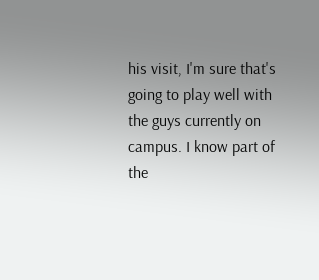his visit, I'm sure that's going to play well with the guys currently on campus. I know part of the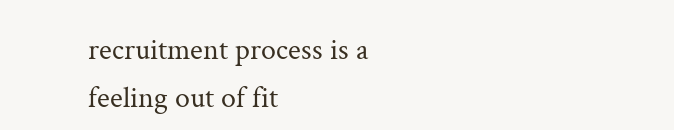recruitment process is a feeling out of fit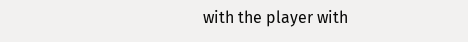with the player with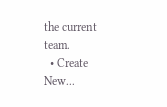the current team.
  • Create New...